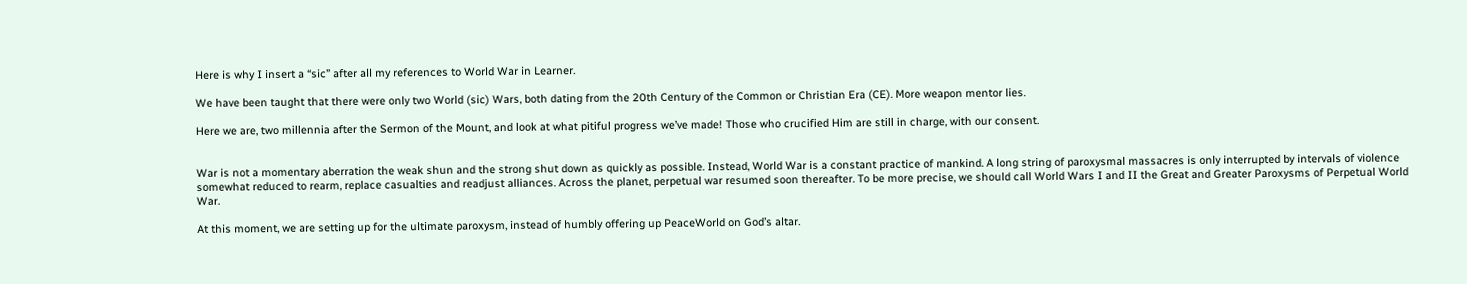Here is why I insert a “sic” after all my references to World War in Learner.

We have been taught that there were only two World (sic) Wars, both dating from the 20th Century of the Common or Christian Era (CE). More weapon mentor lies.

Here we are, two millennia after the Sermon of the Mount, and look at what pitiful progress we’ve made! Those who crucified Him are still in charge, with our consent.


War is not a momentary aberration the weak shun and the strong shut down as quickly as possible. Instead, World War is a constant practice of mankind. A long string of paroxysmal massacres is only interrupted by intervals of violence somewhat reduced to rearm, replace casualties and readjust alliances. Across the planet, perpetual war resumed soon thereafter. To be more precise, we should call World Wars I and II the Great and Greater Paroxysms of Perpetual World War.

At this moment, we are setting up for the ultimate paroxysm, instead of humbly offering up PeaceWorld on God’s altar.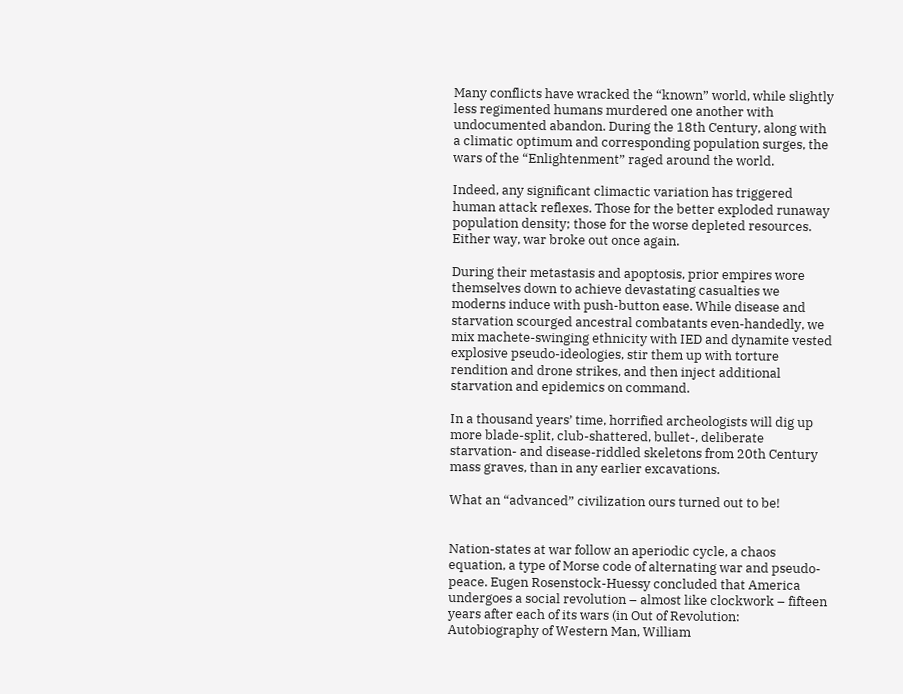Many conflicts have wracked the “known” world, while slightly less regimented humans murdered one another with undocumented abandon. During the 18th Century, along with a climatic optimum and corresponding population surges, the wars of the “Enlightenment” raged around the world.

Indeed, any significant climactic variation has triggered human attack reflexes. Those for the better exploded runaway population density; those for the worse depleted resources. Either way, war broke out once again.

During their metastasis and apoptosis, prior empires wore themselves down to achieve devastating casualties we moderns induce with push-button ease. While disease and starvation scourged ancestral combatants even-handedly, we mix machete-swinging ethnicity with IED and dynamite vested explosive pseudo-ideologies, stir them up with torture rendition and drone strikes, and then inject additional starvation and epidemics on command.

In a thousand years’ time, horrified archeologists will dig up more blade-split, club-shattered, bullet-, deliberate starvation- and disease-riddled skeletons from 20th Century mass graves, than in any earlier excavations.

What an “advanced” civilization ours turned out to be!


Nation-states at war follow an aperiodic cycle, a chaos equation, a type of Morse code of alternating war and pseudo-peace. Eugen Rosenstock-Huessy concluded that America undergoes a social revolution – almost like clockwork – fifteen years after each of its wars (in Out of Revolution: Autobiography of Western Man, William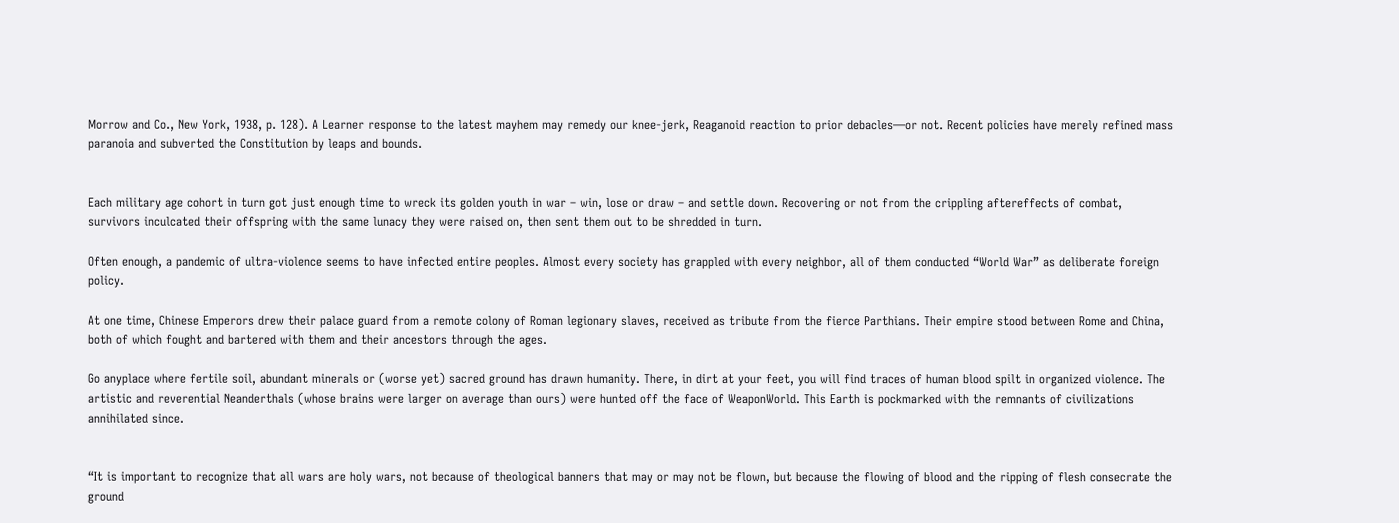Morrow and Co., New York, 1938, p. 128). A Learner response to the latest mayhem may remedy our knee-jerk, Reaganoid reaction to prior debacles—or not. Recent policies have merely refined mass paranoia and subverted the Constitution by leaps and bounds.


Each military age cohort in turn got just enough time to wreck its golden youth in war – win, lose or draw – and settle down. Recovering or not from the crippling aftereffects of combat, survivors inculcated their offspring with the same lunacy they were raised on, then sent them out to be shredded in turn.

Often enough, a pandemic of ultra-violence seems to have infected entire peoples. Almost every society has grappled with every neighbor, all of them conducted “World War” as deliberate foreign policy.

At one time, Chinese Emperors drew their palace guard from a remote colony of Roman legionary slaves, received as tribute from the fierce Parthians. Their empire stood between Rome and China, both of which fought and bartered with them and their ancestors through the ages.

Go anyplace where fertile soil, abundant minerals or (worse yet) sacred ground has drawn humanity. There, in dirt at your feet, you will find traces of human blood spilt in organized violence. The artistic and reverential Neanderthals (whose brains were larger on average than ours) were hunted off the face of WeaponWorld. This Earth is pockmarked with the remnants of civilizations annihilated since.


“It is important to recognize that all wars are holy wars, not because of theological banners that may or may not be flown, but because the flowing of blood and the ripping of flesh consecrate the ground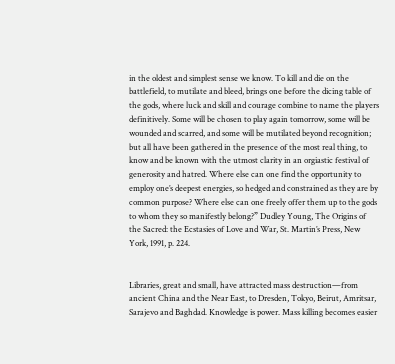in the oldest and simplest sense we know. To kill and die on the battlefield, to mutilate and bleed, brings one before the dicing table of the gods, where luck and skill and courage combine to name the players definitively. Some will be chosen to play again tomorrow, some will be wounded and scarred, and some will be mutilated beyond recognition; but all have been gathered in the presence of the most real thing, to know and be known with the utmost clarity in an orgiastic festival of generosity and hatred. Where else can one find the opportunity to employ one’s deepest energies, so hedged and constrained as they are by common purpose? Where else can one freely offer them up to the gods to whom they so manifestly belong?” Dudley Young, The Origins of the Sacred: the Ecstasies of Love and War, St. Martin’s Press, New York, 1991, p. 224.


Libraries, great and small, have attracted mass destruction—from ancient China and the Near East, to Dresden, Tokyo, Beirut, Amritsar, Sarajevo and Baghdad. Knowledge is power. Mass killing becomes easier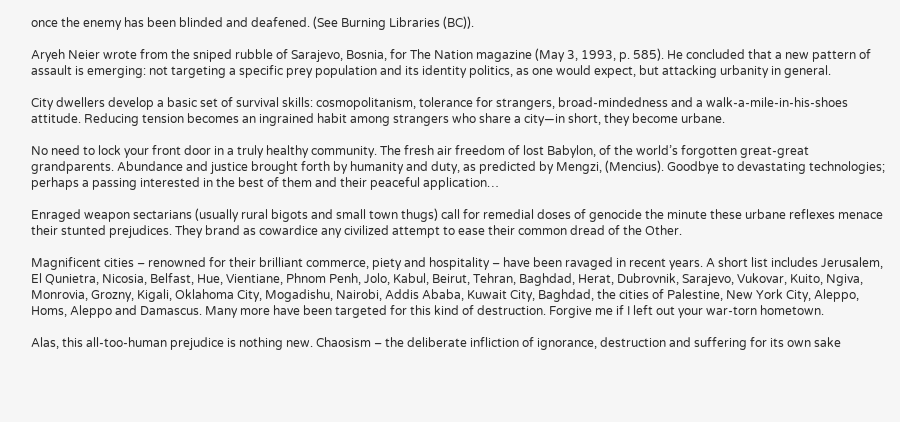once the enemy has been blinded and deafened. (See Burning Libraries (BC)).

Aryeh Neier wrote from the sniped rubble of Sarajevo, Bosnia, for The Nation magazine (May 3, 1993, p. 585). He concluded that a new pattern of assault is emerging: not targeting a specific prey population and its identity politics, as one would expect, but attacking urbanity in general.

City dwellers develop a basic set of survival skills: cosmopolitanism, tolerance for strangers, broad-mindedness and a walk-a-mile-in-his-shoes attitude. Reducing tension becomes an ingrained habit among strangers who share a city—in short, they become urbane.

No need to lock your front door in a truly healthy community. The fresh air freedom of lost Babylon, of the world’s forgotten great-great grandparents. Abundance and justice brought forth by humanity and duty, as predicted by Mengzi, (Mencius). Goodbye to devastating technologies; perhaps a passing interested in the best of them and their peaceful application…

Enraged weapon sectarians (usually rural bigots and small town thugs) call for remedial doses of genocide the minute these urbane reflexes menace their stunted prejudices. They brand as cowardice any civilized attempt to ease their common dread of the Other.

Magnificent cities ‒ renowned for their brilliant commerce, piety and hospitality ‒ have been ravaged in recent years. A short list includes Jerusalem, El Qunietra, Nicosia, Belfast, Hue, Vientiane, Phnom Penh, Jolo, Kabul, Beirut, Tehran, Baghdad, Herat, Dubrovnik, Sarajevo, Vukovar, Kuito, Ngiva, Monrovia, Grozny, Kigali, Oklahoma City, Mogadishu, Nairobi, Addis Ababa, Kuwait City, Baghdad, the cities of Palestine, New York City, Aleppo, Homs, Aleppo and Damascus. Many more have been targeted for this kind of destruction. Forgive me if I left out your war-torn hometown.

Alas, this all-too-human prejudice is nothing new. Chaosism – the deliberate infliction of ignorance, destruction and suffering for its own sake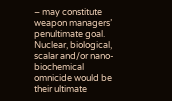– may constitute weapon managers’ penultimate goal. Nuclear, biological, scalar and/or nano-biochemical omnicide would be their ultimate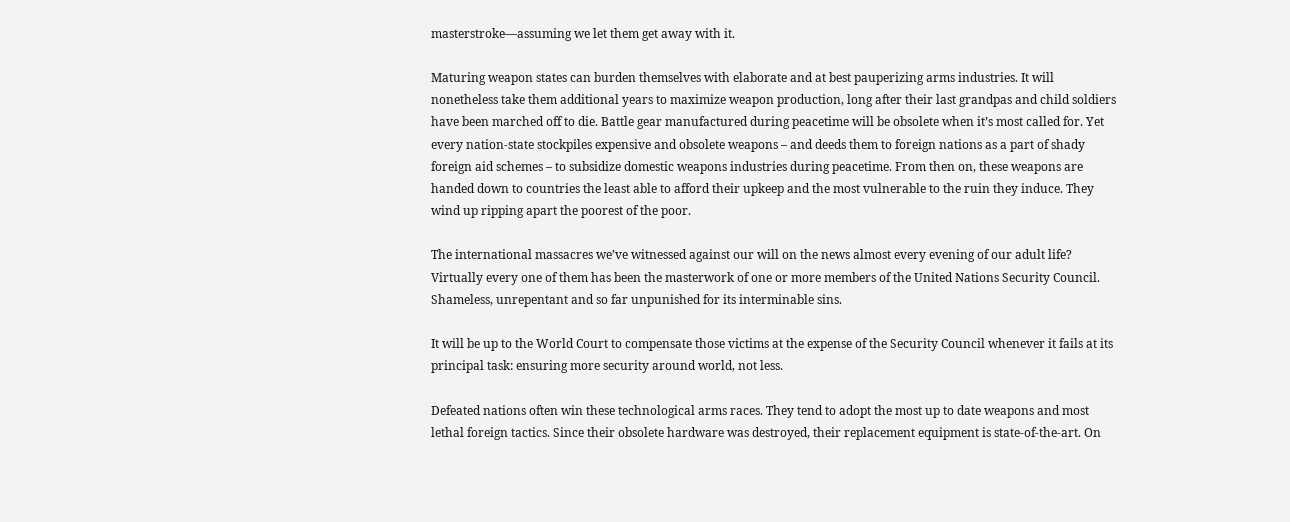masterstroke—assuming we let them get away with it.

Maturing weapon states can burden themselves with elaborate and at best pauperizing arms industries. It will nonetheless take them additional years to maximize weapon production, long after their last grandpas and child soldiers have been marched off to die. Battle gear manufactured during peacetime will be obsolete when it’s most called for. Yet every nation-state stockpiles expensive and obsolete weapons – and deeds them to foreign nations as a part of shady foreign aid schemes – to subsidize domestic weapons industries during peacetime. From then on, these weapons are handed down to countries the least able to afford their upkeep and the most vulnerable to the ruin they induce. They wind up ripping apart the poorest of the poor.

The international massacres we’ve witnessed against our will on the news almost every evening of our adult life? Virtually every one of them has been the masterwork of one or more members of the United Nations Security Council.  Shameless, unrepentant and so far unpunished for its interminable sins.

It will be up to the World Court to compensate those victims at the expense of the Security Council whenever it fails at its principal task: ensuring more security around world, not less.

Defeated nations often win these technological arms races. They tend to adopt the most up to date weapons and most lethal foreign tactics. Since their obsolete hardware was destroyed, their replacement equipment is state-of-the-art. On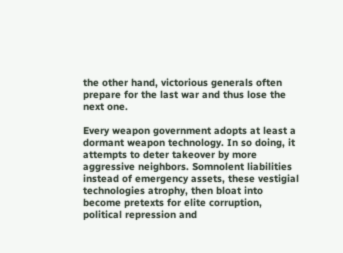the other hand, victorious generals often prepare for the last war and thus lose the next one.

Every weapon government adopts at least a dormant weapon technology. In so doing, it attempts to deter takeover by more aggressive neighbors. Somnolent liabilities instead of emergency assets, these vestigial technologies atrophy, then bloat into become pretexts for elite corruption, political repression and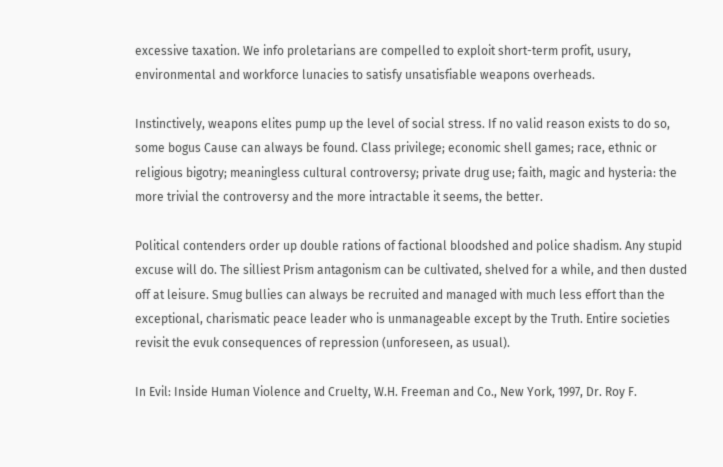excessive taxation. We info proletarians are compelled to exploit short-term profit, usury, environmental and workforce lunacies to satisfy unsatisfiable weapons overheads.

Instinctively, weapons elites pump up the level of social stress. If no valid reason exists to do so, some bogus Cause can always be found. Class privilege; economic shell games; race, ethnic or religious bigotry; meaningless cultural controversy; private drug use; faith, magic and hysteria: the more trivial the controversy and the more intractable it seems, the better.

Political contenders order up double rations of factional bloodshed and police shadism. Any stupid excuse will do. The silliest Prism antagonism can be cultivated, shelved for a while, and then dusted off at leisure. Smug bullies can always be recruited and managed with much less effort than the exceptional, charismatic peace leader who is unmanageable except by the Truth. Entire societies revisit the evuk consequences of repression (unforeseen, as usual).

In Evil: Inside Human Violence and Cruelty, W.H. Freeman and Co., New York, 1997, Dr. Roy F.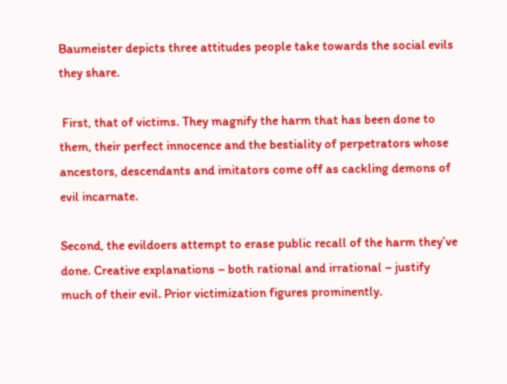Baumeister depicts three attitudes people take towards the social evils they share.

 First, that of victims. They magnify the harm that has been done to them, their perfect innocence and the bestiality of perpetrators whose ancestors, descendants and imitators come off as cackling demons of evil incarnate.

Second, the evildoers attempt to erase public recall of the harm they’ve done. Creative explanations – both rational and irrational – justify much of their evil. Prior victimization figures prominently.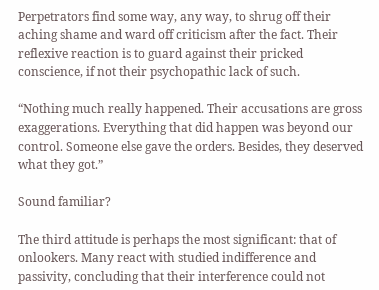Perpetrators find some way, any way, to shrug off their aching shame and ward off criticism after the fact. Their reflexive reaction is to guard against their pricked conscience, if not their psychopathic lack of such.

“Nothing much really happened. Their accusations are gross exaggerations. Everything that did happen was beyond our control. Someone else gave the orders. Besides, they deserved what they got.”

Sound familiar?

The third attitude is perhaps the most significant: that of onlookers. Many react with studied indifference and passivity, concluding that their interference could not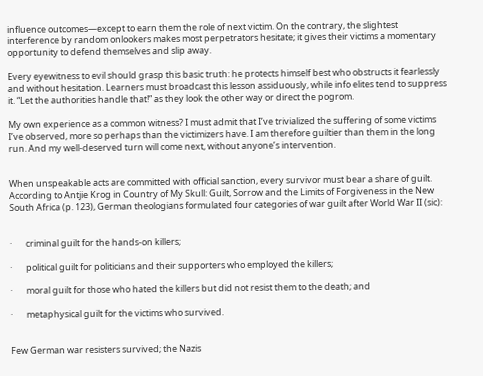influence outcomes—except to earn them the role of next victim. On the contrary, the slightest interference by random onlookers makes most perpetrators hesitate; it gives their victims a momentary opportunity to defend themselves and slip away.

Every eyewitness to evil should grasp this basic truth: he protects himself best who obstructs it fearlessly and without hesitation. Learners must broadcast this lesson assiduously, while info elites tend to suppress it. “Let the authorities handle that!” as they look the other way or direct the pogrom.

My own experience as a common witness? I must admit that I’ve trivialized the suffering of some victims I’ve observed, more so perhaps than the victimizers have. I am therefore guiltier than them in the long run. And my well-deserved turn will come next, without anyone’s intervention.


When unspeakable acts are committed with official sanction, every survivor must bear a share of guilt. According to Antjie Krog in Country of My Skull: Guilt, Sorrow and the Limits of Forgiveness in the New South Africa (p. 123), German theologians formulated four categories of war guilt after World War II (sic):


·       criminal guilt for the hands-on killers;

·       political guilt for politicians and their supporters who employed the killers;

·       moral guilt for those who hated the killers but did not resist them to the death; and

·       metaphysical guilt for the victims who survived.


Few German war resisters survived; the Nazis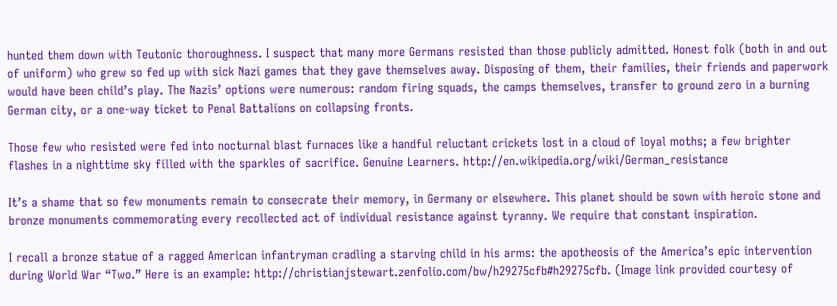hunted them down with Teutonic thoroughness. I suspect that many more Germans resisted than those publicly admitted. Honest folk (both in and out of uniform) who grew so fed up with sick Nazi games that they gave themselves away. Disposing of them, their families, their friends and paperwork would have been child’s play. The Nazis’ options were numerous: random firing squads, the camps themselves, transfer to ground zero in a burning German city, or a one-way ticket to Penal Battalions on collapsing fronts.

Those few who resisted were fed into nocturnal blast furnaces like a handful reluctant crickets lost in a cloud of loyal moths; a few brighter flashes in a nighttime sky filled with the sparkles of sacrifice. Genuine Learners. http://en.wikipedia.org/wiki/German_resistance

It’s a shame that so few monuments remain to consecrate their memory, in Germany or elsewhere. This planet should be sown with heroic stone and bronze monuments commemorating every recollected act of individual resistance against tyranny. We require that constant inspiration.

I recall a bronze statue of a ragged American infantryman cradling a starving child in his arms: the apotheosis of the America’s epic intervention during World War “Two.” Here is an example: http://christianjstewart.zenfolio.com/bw/h29275cfb#h29275cfb. (Image link provided courtesy of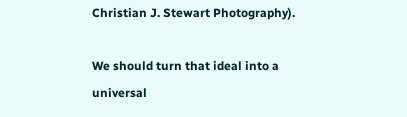Christian J. Stewart Photography).

We should turn that ideal into a universal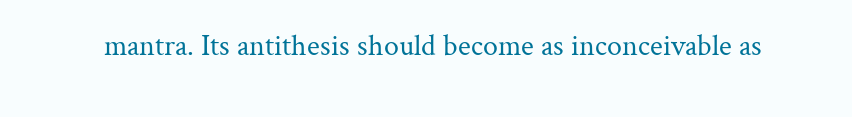mantra. Its antithesis should become as inconceivable as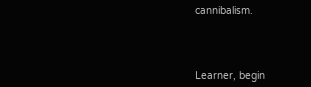cannibalism.




Learner, begin